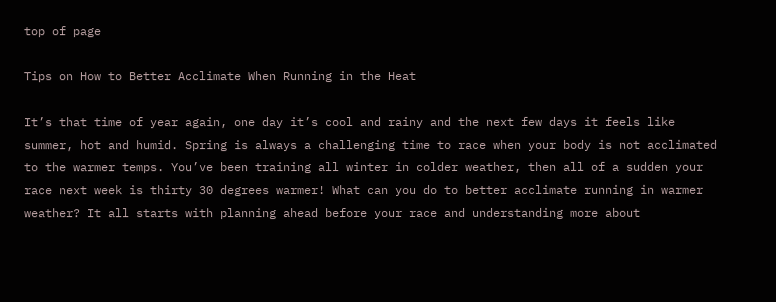top of page

Tips on How to Better Acclimate When Running in the Heat

It’s that time of year again, one day it’s cool and rainy and the next few days it feels like summer, hot and humid. Spring is always a challenging time to race when your body is not acclimated to the warmer temps. You’ve been training all winter in colder weather, then all of a sudden your race next week is thirty 30 degrees warmer! What can you do to better acclimate running in warmer weather? It all starts with planning ahead before your race and understanding more about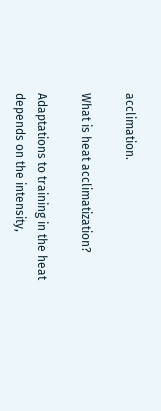acclimation.

What is heat acclimatization?

Adaptations to training in the heat depends on the intensity,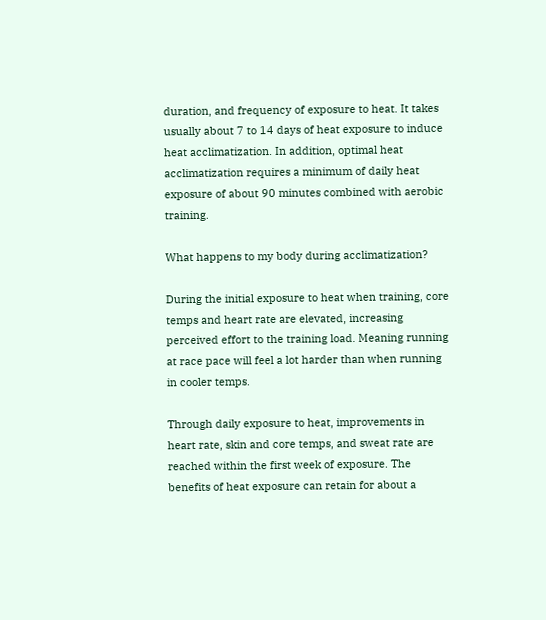duration, and frequency of exposure to heat. It takes usually about 7 to 14 days of heat exposure to induce heat acclimatization. In addition, optimal heat acclimatization requires a minimum of daily heat exposure of about 90 minutes combined with aerobic training.

What happens to my body during acclimatization?

During the initial exposure to heat when training, core temps and heart rate are elevated, increasing perceived effort to the training load. Meaning running at race pace will feel a lot harder than when running in cooler temps.

Through daily exposure to heat, improvements in heart rate, skin and core temps, and sweat rate are reached within the first week of exposure. The benefits of heat exposure can retain for about a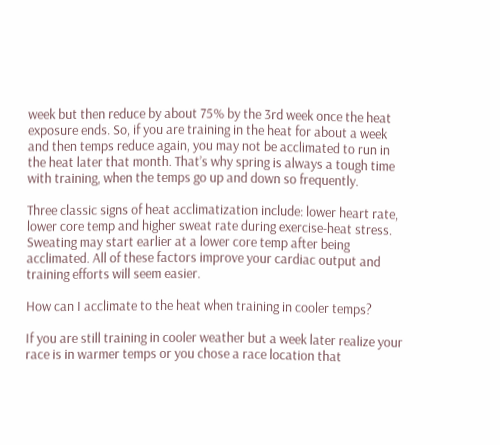week but then reduce by about 75% by the 3rd week once the heat exposure ends. So, if you are training in the heat for about a week and then temps reduce again, you may not be acclimated to run in the heat later that month. That’s why spring is always a tough time with training, when the temps go up and down so frequently.

Three classic signs of heat acclimatization include: lower heart rate, lower core temp and higher sweat rate during exercise-heat stress. Sweating may start earlier at a lower core temp after being acclimated. All of these factors improve your cardiac output and training efforts will seem easier.

How can I acclimate to the heat when training in cooler temps?

If you are still training in cooler weather but a week later realize your race is in warmer temps or you chose a race location that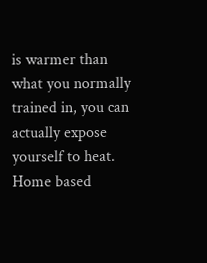is warmer than what you normally trained in, you can actually expose yourself to heat. Home based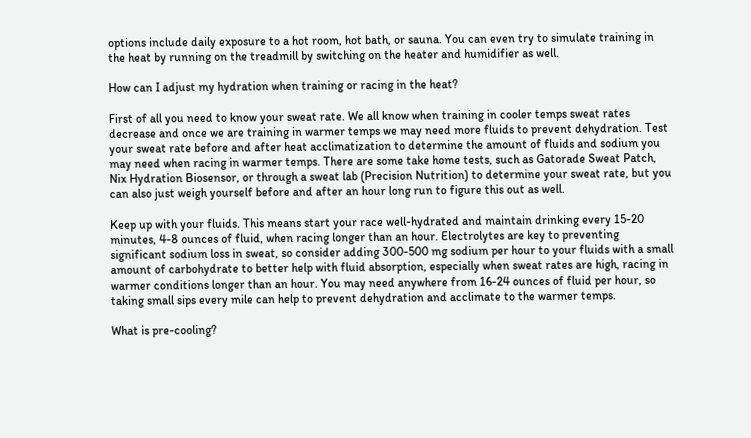options include daily exposure to a hot room, hot bath, or sauna. You can even try to simulate training in the heat by running on the treadmill by switching on the heater and humidifier as well.

How can I adjust my hydration when training or racing in the heat?

First of all you need to know your sweat rate. We all know when training in cooler temps sweat rates decrease and once we are training in warmer temps we may need more fluids to prevent dehydration. Test your sweat rate before and after heat acclimatization to determine the amount of fluids and sodium you may need when racing in warmer temps. There are some take home tests, such as Gatorade Sweat Patch, Nix Hydration Biosensor, or through a sweat lab (Precision Nutrition) to determine your sweat rate, but you can also just weigh yourself before and after an hour long run to figure this out as well.

Keep up with your fluids. This means start your race well-hydrated and maintain drinking every 15-20 minutes, 4-8 ounces of fluid, when racing longer than an hour. Electrolytes are key to preventing significant sodium loss in sweat, so consider adding 300-500 mg sodium per hour to your fluids with a small amount of carbohydrate to better help with fluid absorption, especially when sweat rates are high, racing in warmer conditions longer than an hour. You may need anywhere from 16-24 ounces of fluid per hour, so taking small sips every mile can help to prevent dehydration and acclimate to the warmer temps.

What is pre-cooling?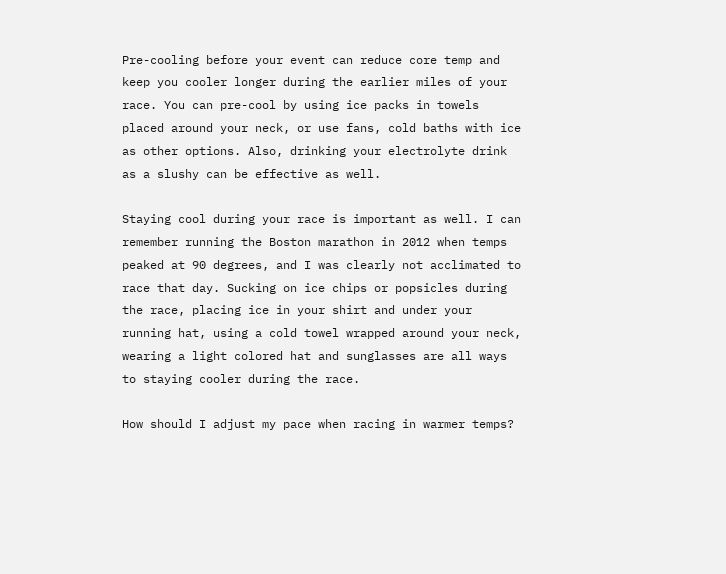Pre-cooling before your event can reduce core temp and keep you cooler longer during the earlier miles of your race. You can pre-cool by using ice packs in towels placed around your neck, or use fans, cold baths with ice as other options. Also, drinking your electrolyte drink as a slushy can be effective as well.

Staying cool during your race is important as well. I can remember running the Boston marathon in 2012 when temps peaked at 90 degrees, and I was clearly not acclimated to race that day. Sucking on ice chips or popsicles during the race, placing ice in your shirt and under your running hat, using a cold towel wrapped around your neck, wearing a light colored hat and sunglasses are all ways to staying cooler during the race.

How should I adjust my pace when racing in warmer temps?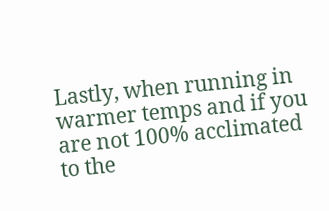Lastly, when running in warmer temps and if you are not 100% acclimated to the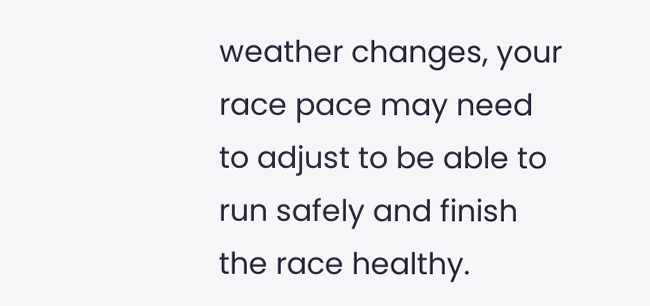weather changes, your race pace may need to adjust to be able to run safely and finish the race healthy.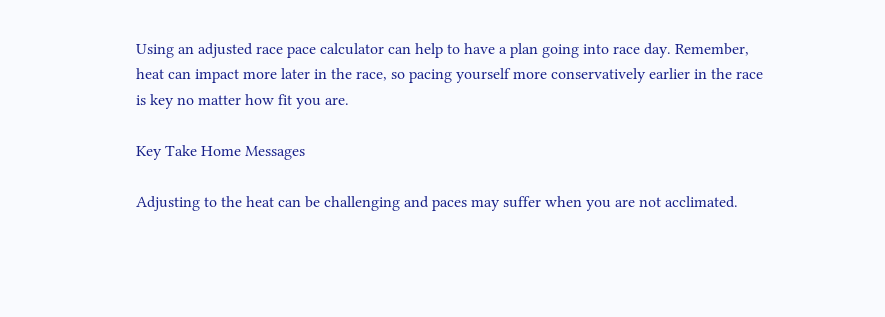Using an adjusted race pace calculator can help to have a plan going into race day. Remember, heat can impact more later in the race, so pacing yourself more conservatively earlier in the race is key no matter how fit you are.

Key Take Home Messages

Adjusting to the heat can be challenging and paces may suffer when you are not acclimated.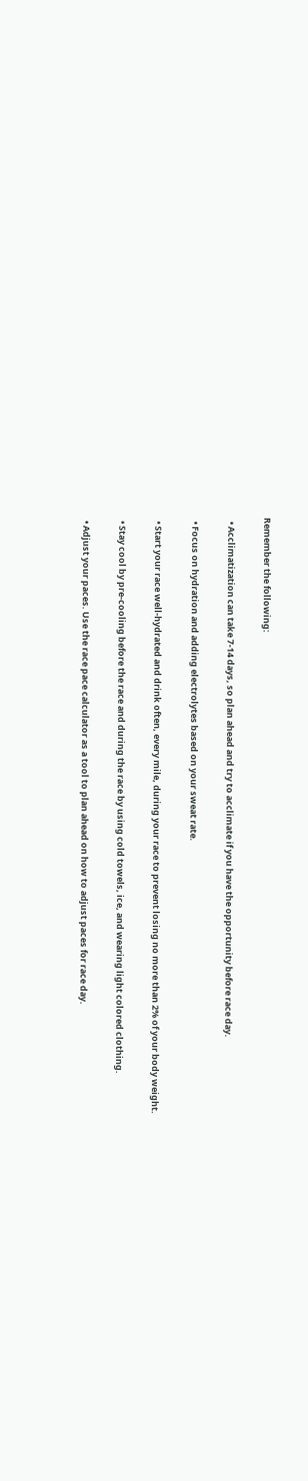Remember the following:

  • Acclimatization can take 7-14 days, so plan ahead and try to acclimate if you have the opportunity before race day.

  • Focus on hydration and adding electrolytes based on your sweat rate.

  • Start your race well-hydrated and drink often, every mile, during your race to prevent losing no more than 2% of your body weight.

  • Stay cool by pre-cooling before the race and during the race by using cold towels, ice, and wearing light colored clothing.

  • Adjust your paces. Use the race pace calculator as a tool to plan ahead on how to adjust paces for race day.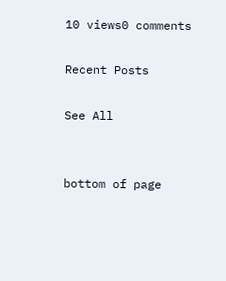10 views0 comments

Recent Posts

See All


bottom of page